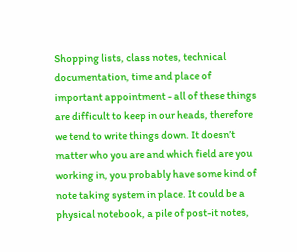Shopping lists, class notes, technical documentation, time and place of important appointment - all of these things are difficult to keep in our heads, therefore we tend to write things down. It doesn’t matter who you are and which field are you working in, you probably have some kind of note taking system in place. It could be a physical notebook, a pile of post-it notes,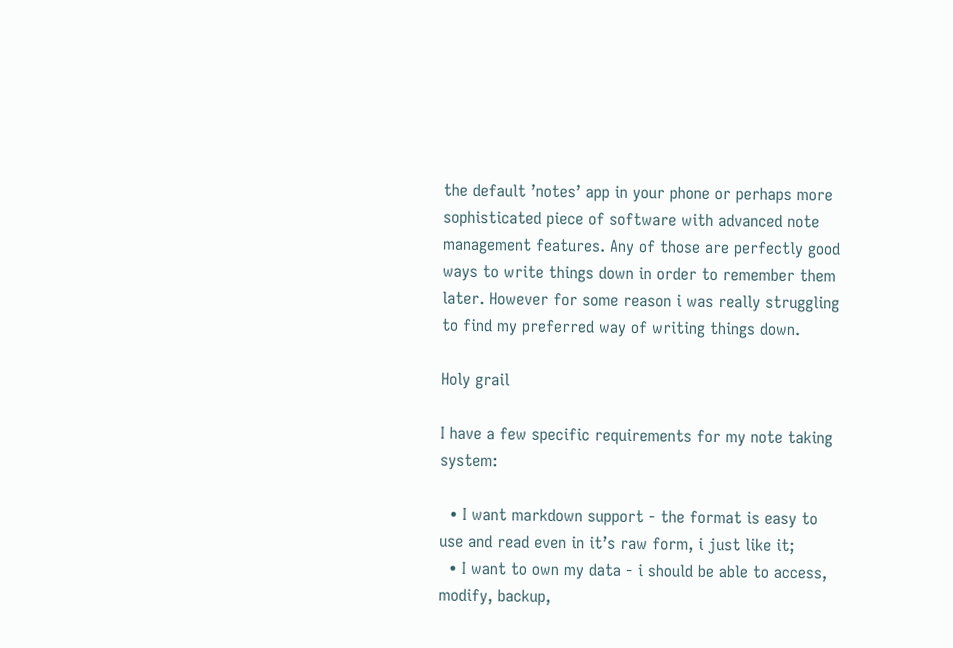the default ’notes’ app in your phone or perhaps more sophisticated piece of software with advanced note management features. Any of those are perfectly good ways to write things down in order to remember them later. However for some reason i was really struggling to find my preferred way of writing things down.

Holy grail

I have a few specific requirements for my note taking system:

  • I want markdown support - the format is easy to use and read even in it’s raw form, i just like it;
  • I want to own my data - i should be able to access, modify, backup,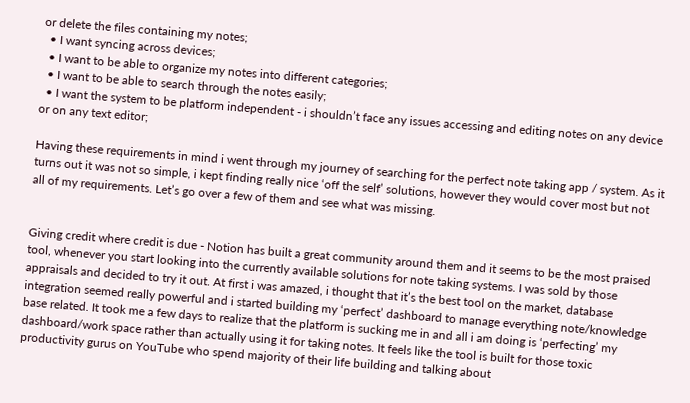or delete the files containing my notes;
  • I want syncing across devices;
  • I want to be able to organize my notes into different categories;
  • I want to be able to search through the notes easily;
  • I want the system to be platform independent - i shouldn’t face any issues accessing and editing notes on any device or on any text editor;

Having these requirements in mind i went through my journey of searching for the perfect note taking app / system. As it turns out it was not so simple, i kept finding really nice ‘off the self’ solutions, however they would cover most but not all of my requirements. Let’s go over a few of them and see what was missing.


Giving credit where credit is due - Notion has built a great community around them and it seems to be the most praised tool, whenever you start looking into the currently available solutions for note taking systems. I was sold by those appraisals and decided to try it out. At first i was amazed, i thought that it’s the best tool on the market, database integration seemed really powerful and i started building my ‘perfect’ dashboard to manage everything note/knowledge base related. It took me a few days to realize that the platform is sucking me in and all i am doing is ‘perfecting’ my dashboard/work space rather than actually using it for taking notes. It feels like the tool is built for those toxic productivity gurus on YouTube who spend majority of their life building and talking about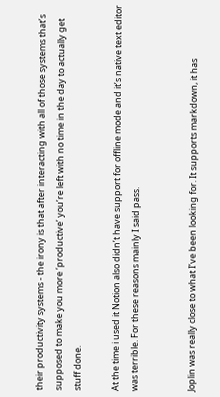their productivity systems - the irony is that after interacting with all of those systems that’s supposed to make you more ‘productive’ you’re left with no time in the day to actually get stuff done.

At the time i used it Notion also didn’t have support for offline mode and it’s native text editor was terrible. For these reasons mainly I said pass.


Joplin was really close to what I’ve been looking for. It supports markdown, it has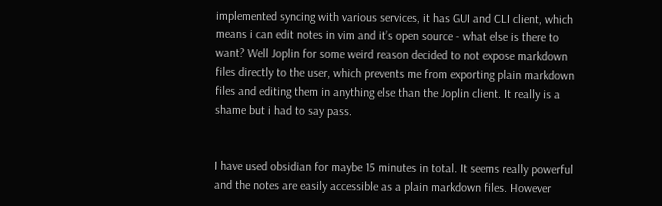implemented syncing with various services, it has GUI and CLI client, which means i can edit notes in vim and it’s open source - what else is there to want? Well Joplin for some weird reason decided to not expose markdown files directly to the user, which prevents me from exporting plain markdown files and editing them in anything else than the Joplin client. It really is a shame but i had to say pass.


I have used obsidian for maybe 15 minutes in total. It seems really powerful and the notes are easily accessible as a plain markdown files. However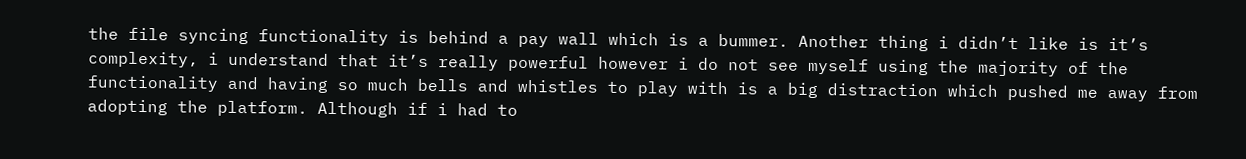the file syncing functionality is behind a pay wall which is a bummer. Another thing i didn’t like is it’s complexity, i understand that it’s really powerful however i do not see myself using the majority of the functionality and having so much bells and whistles to play with is a big distraction which pushed me away from adopting the platform. Although if i had to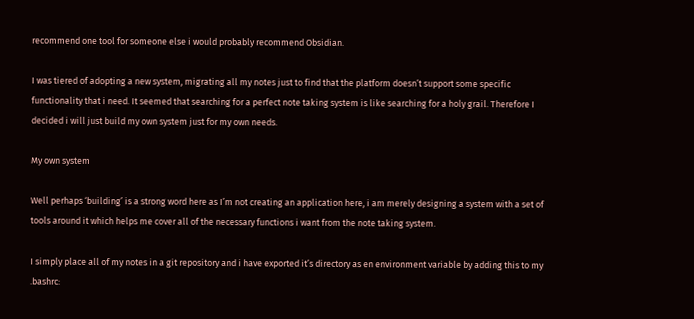recommend one tool for someone else i would probably recommend Obsidian.

I was tiered of adopting a new system, migrating all my notes just to find that the platform doesn’t support some specific functionality that i need. It seemed that searching for a perfect note taking system is like searching for a holy grail. Therefore I decided i will just build my own system just for my own needs.

My own system

Well perhaps ‘building’ is a strong word here as I’m not creating an application here, i am merely designing a system with a set of tools around it which helps me cover all of the necessary functions i want from the note taking system.

I simply place all of my notes in a git repository and i have exported it’s directory as en environment variable by adding this to my .bashrc: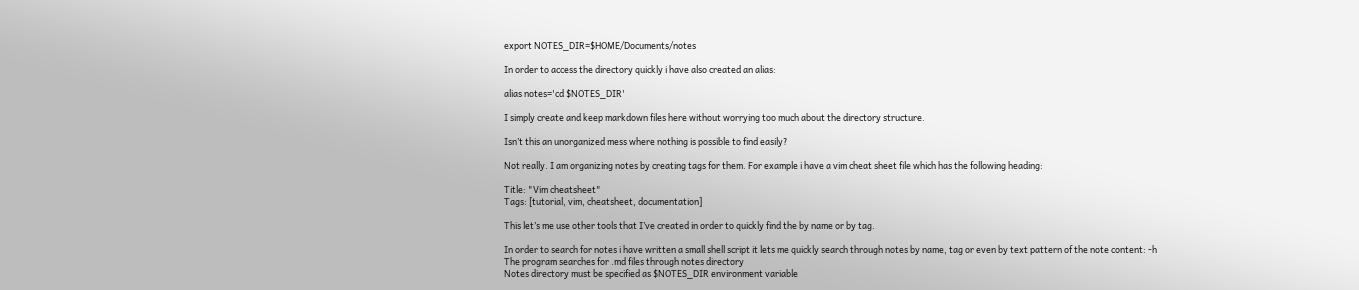export NOTES_DIR=$HOME/Documents/notes

In order to access the directory quickly i have also created an alias:

alias notes='cd $NOTES_DIR'

I simply create and keep markdown files here without worrying too much about the directory structure.

Isn’t this an unorganized mess where nothing is possible to find easily?

Not really. I am organizing notes by creating tags for them. For example i have a vim cheat sheet file which has the following heading:

Title: "Vim cheatsheet"
Tags: [tutorial, vim, cheatsheet, documentation]

This let’s me use other tools that I’ve created in order to quickly find the by name or by tag.

In order to search for notes i have written a small shell script it lets me quickly search through notes by name, tag or even by text pattern of the note content: -h
The program searches for .md files through notes directory
Notes directory must be specified as $NOTES_DIR environment variable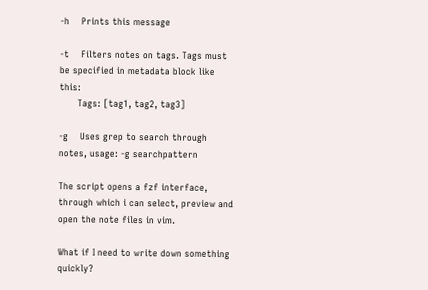-h    Prints this message

-t    Filters notes on tags. Tags must be specified in metadata block like this:
      Tags: [tag1, tag2, tag3]

-g    Uses grep to search through notes, usage: -g searchpattern

The script opens a fzf interface, through which i can select, preview and open the note files in vim.

What if I need to write down something quickly?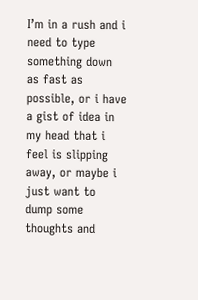I’m in a rush and i need to type something down as fast as possible, or i have a gist of idea in my head that i feel is slipping away, or maybe i just want to dump some thoughts and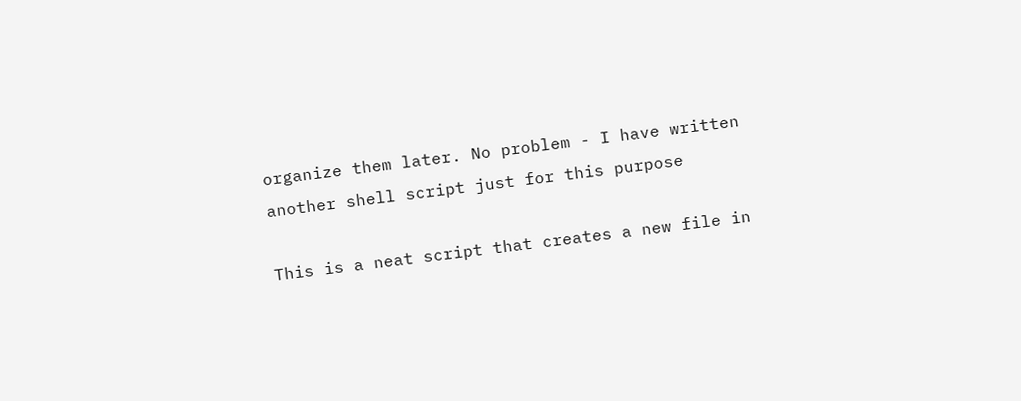organize them later. No problem - I have written another shell script just for this purpose

This is a neat script that creates a new file in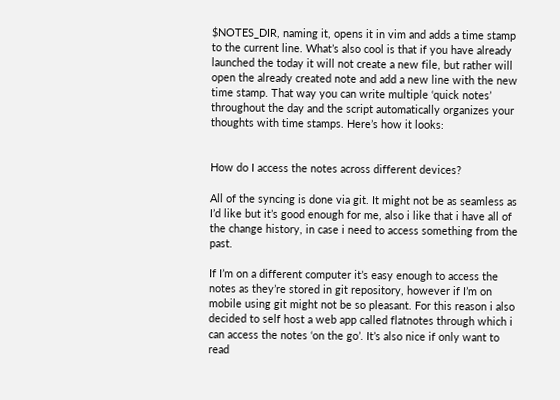$NOTES_DIR, naming it, opens it in vim and adds a time stamp to the current line. What’s also cool is that if you have already launched the today it will not create a new file, but rather will open the already created note and add a new line with the new time stamp. That way you can write multiple ‘quick notes’ throughout the day and the script automatically organizes your thoughts with time stamps. Here’s how it looks:


How do I access the notes across different devices?

All of the syncing is done via git. It might not be as seamless as I’d like but it’s good enough for me, also i like that i have all of the change history, in case i need to access something from the past.

If I’m on a different computer it’s easy enough to access the notes as they’re stored in git repository, however if I’m on mobile using git might not be so pleasant. For this reason i also decided to self host a web app called flatnotes through which i can access the notes ‘on the go’. It’s also nice if only want to read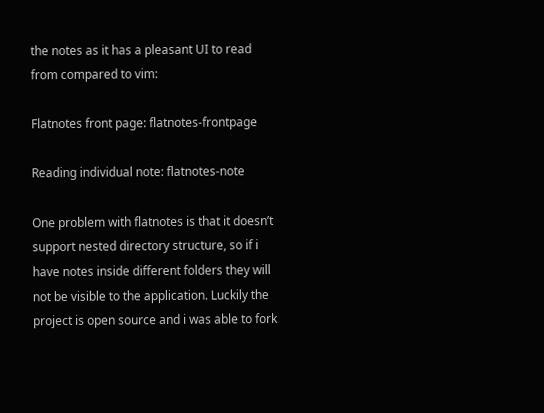the notes as it has a pleasant UI to read from compared to vim:

Flatnotes front page: flatnotes-frontpage

Reading individual note: flatnotes-note

One problem with flatnotes is that it doesn’t support nested directory structure, so if i have notes inside different folders they will not be visible to the application. Luckily the project is open source and i was able to fork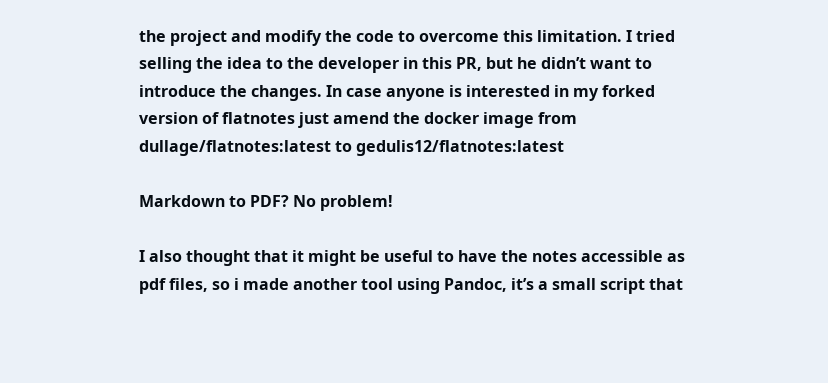the project and modify the code to overcome this limitation. I tried selling the idea to the developer in this PR, but he didn’t want to introduce the changes. In case anyone is interested in my forked version of flatnotes just amend the docker image from dullage/flatnotes:latest to gedulis12/flatnotes:latest

Markdown to PDF? No problem!

I also thought that it might be useful to have the notes accessible as pdf files, so i made another tool using Pandoc, it’s a small script that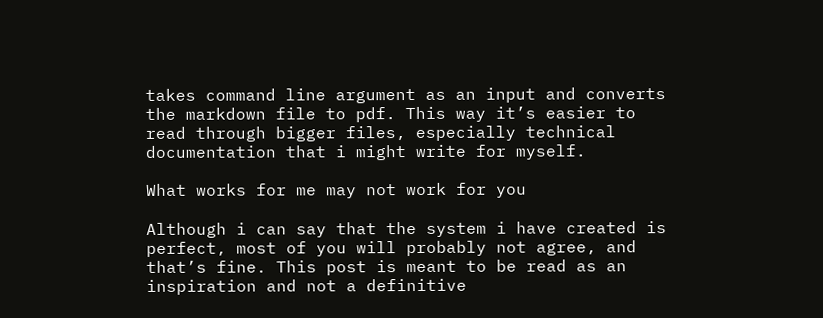takes command line argument as an input and converts the markdown file to pdf. This way it’s easier to read through bigger files, especially technical documentation that i might write for myself.

What works for me may not work for you

Although i can say that the system i have created is perfect, most of you will probably not agree, and that’s fine. This post is meant to be read as an inspiration and not a definitive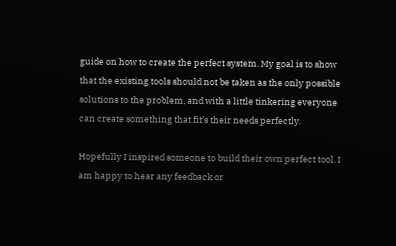guide on how to create the perfect system. My goal is to show that the existing tools should not be taken as the only possible solutions to the problem, and with a little tinkering everyone can create something that fit’s their needs perfectly.

Hopefully I inspired someone to build their own perfect tool. I am happy to hear any feedback or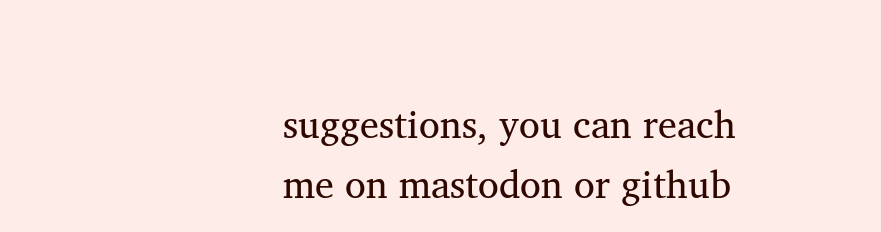suggestions, you can reach me on mastodon or github